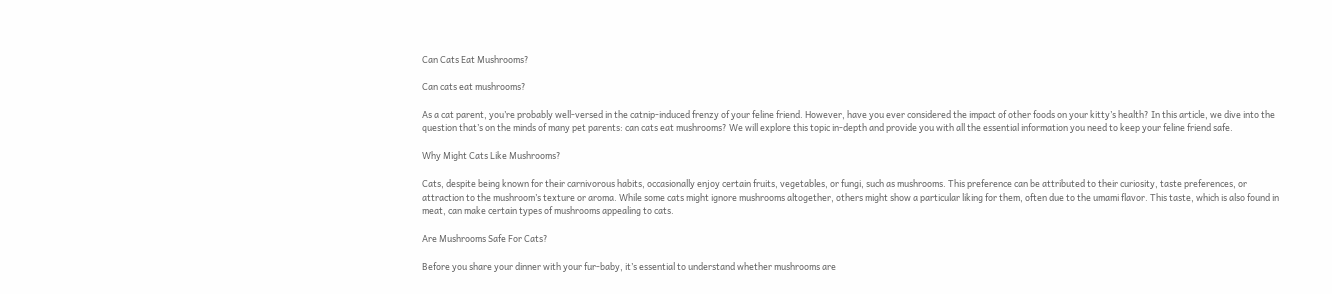Can Cats Eat Mushrooms?

Can cats eat mushrooms?

As a cat parent, you’re probably well-versed in the catnip-induced frenzy of your feline friend. However, have you ever considered the impact of other foods on your kitty’s health? In this article, we dive into the question that’s on the minds of many pet parents: can cats eat mushrooms? We will explore this topic in-depth and provide you with all the essential information you need to keep your feline friend safe.

Why Might Cats Like Mushrooms?

Cats, despite being known for their carnivorous habits, occasionally enjoy certain fruits, vegetables, or fungi, such as mushrooms. This preference can be attributed to their curiosity, taste preferences, or attraction to the mushroom’s texture or aroma. While some cats might ignore mushrooms altogether, others might show a particular liking for them, often due to the umami flavor. This taste, which is also found in meat, can make certain types of mushrooms appealing to cats.

Are Mushrooms Safe For Cats?

Before you share your dinner with your fur-baby, it’s essential to understand whether mushrooms are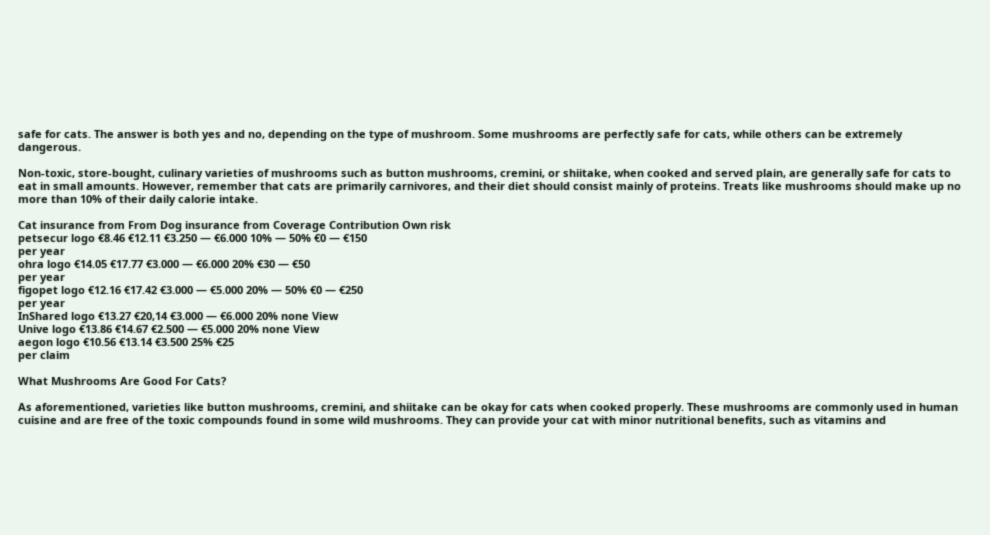safe for cats. The answer is both yes and no, depending on the type of mushroom. Some mushrooms are perfectly safe for cats, while others can be extremely dangerous.

Non-toxic, store-bought, culinary varieties of mushrooms such as button mushrooms, cremini, or shiitake, when cooked and served plain, are generally safe for cats to eat in small amounts. However, remember that cats are primarily carnivores, and their diet should consist mainly of proteins. Treats like mushrooms should make up no more than 10% of their daily calorie intake.

Cat insurance from From Dog insurance from Coverage Contribution Own risk
petsecur logo €8.46 €12.11 €3.250 — €6.000 10% — 50% €0 — €150
per year
ohra logo €14.05 €17.77 €3.000 — €6.000 20% €30 — €50
per year
figopet logo €12.16 €17.42 €3.000 — €5.000 20% — 50% €0 — €250
per year
InShared logo €13.27 €20,14 €3.000 — €6.000 20% none View
Unive logo €13.86 €14.67 €2.500 — €5.000 20% none View
aegon logo €10.56 €13.14 €3.500 25% €25
per claim

What Mushrooms Are Good For Cats?

As aforementioned, varieties like button mushrooms, cremini, and shiitake can be okay for cats when cooked properly. These mushrooms are commonly used in human cuisine and are free of the toxic compounds found in some wild mushrooms. They can provide your cat with minor nutritional benefits, such as vitamins and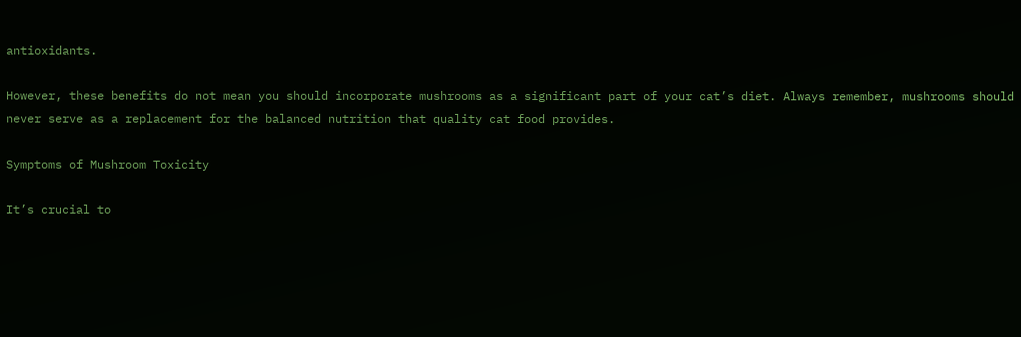antioxidants.

However, these benefits do not mean you should incorporate mushrooms as a significant part of your cat’s diet. Always remember, mushrooms should never serve as a replacement for the balanced nutrition that quality cat food provides.

Symptoms of Mushroom Toxicity

It’s crucial to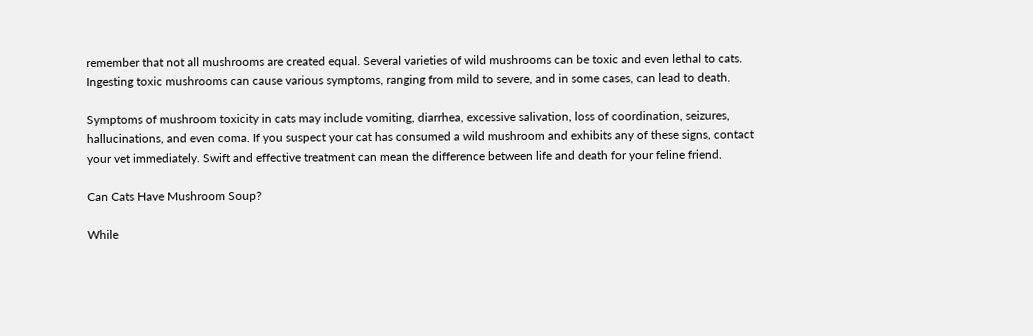remember that not all mushrooms are created equal. Several varieties of wild mushrooms can be toxic and even lethal to cats. Ingesting toxic mushrooms can cause various symptoms, ranging from mild to severe, and in some cases, can lead to death.

Symptoms of mushroom toxicity in cats may include vomiting, diarrhea, excessive salivation, loss of coordination, seizures, hallucinations, and even coma. If you suspect your cat has consumed a wild mushroom and exhibits any of these signs, contact your vet immediately. Swift and effective treatment can mean the difference between life and death for your feline friend.

Can Cats Have Mushroom Soup?

While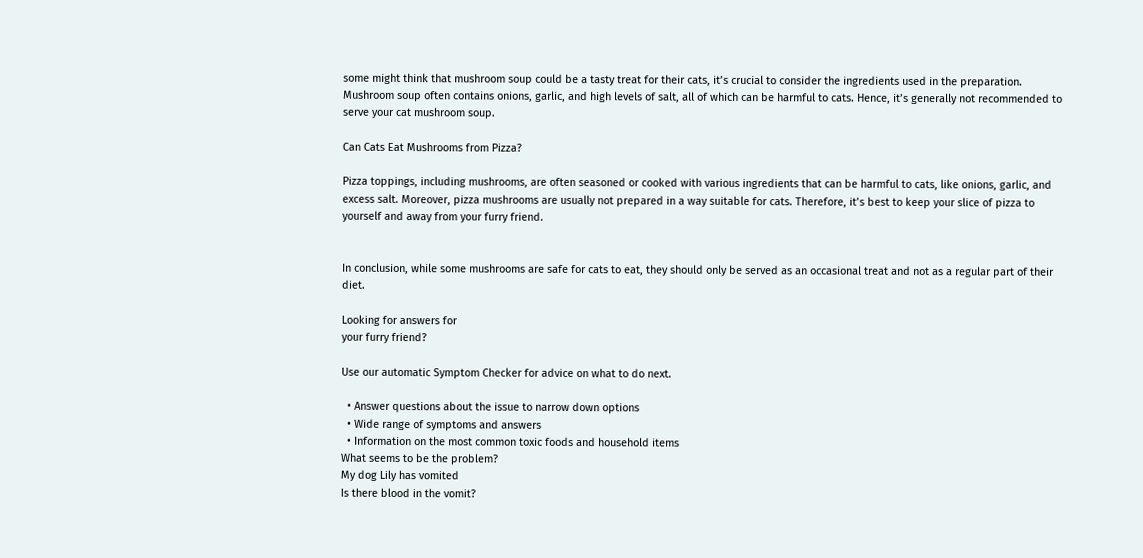some might think that mushroom soup could be a tasty treat for their cats, it’s crucial to consider the ingredients used in the preparation. Mushroom soup often contains onions, garlic, and high levels of salt, all of which can be harmful to cats. Hence, it’s generally not recommended to serve your cat mushroom soup.

Can Cats Eat Mushrooms from Pizza?

Pizza toppings, including mushrooms, are often seasoned or cooked with various ingredients that can be harmful to cats, like onions, garlic, and excess salt. Moreover, pizza mushrooms are usually not prepared in a way suitable for cats. Therefore, it’s best to keep your slice of pizza to yourself and away from your furry friend.


In conclusion, while some mushrooms are safe for cats to eat, they should only be served as an occasional treat and not as a regular part of their diet.

Looking for answers for
your furry friend?

Use our automatic Symptom Checker for advice on what to do next.

  • Answer questions about the issue to narrow down options
  • Wide range of symptoms and answers
  • Information on the most common toxic foods and household items
What seems to be the problem?
My dog Lily has vomited
Is there blood in the vomit?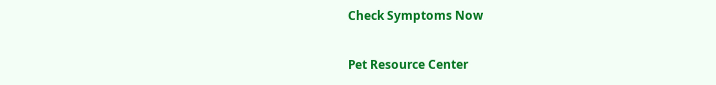Check Symptoms Now

Pet Resource Center